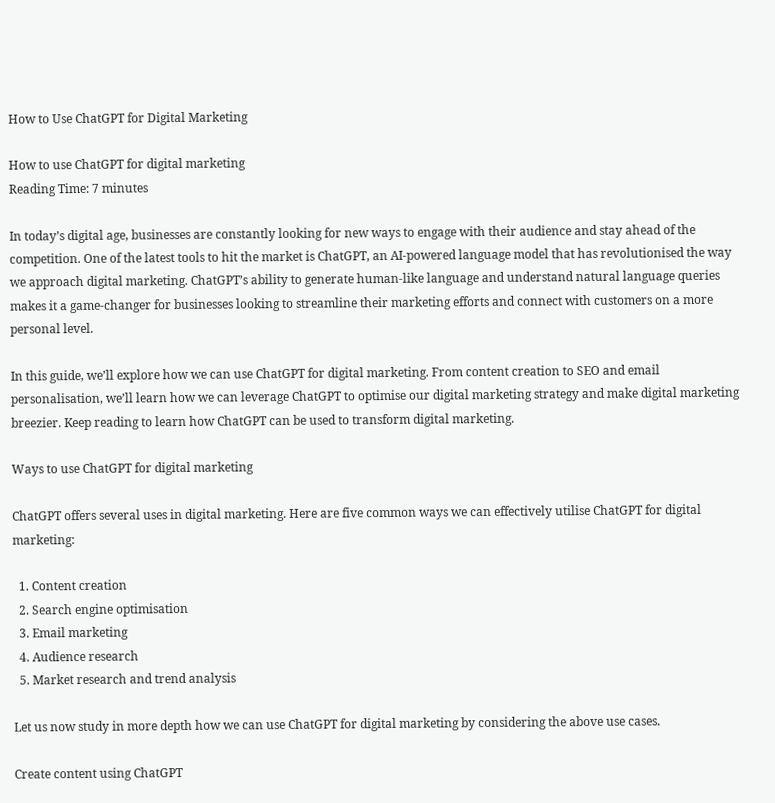How to Use ChatGPT for Digital Marketing

How to use ChatGPT for digital marketing
Reading Time: 7 minutes

In today’s digital age, businesses are constantly looking for new ways to engage with their audience and stay ahead of the competition. One of the latest tools to hit the market is ChatGPT, an AI-powered language model that has revolutionised the way we approach digital marketing. ChatGPT’s ability to generate human-like language and understand natural language queries makes it a game-changer for businesses looking to streamline their marketing efforts and connect with customers on a more personal level.

In this guide, we’ll explore how we can use ChatGPT for digital marketing. From content creation to SEO and email personalisation, we’ll learn how we can leverage ChatGPT to optimise our digital marketing strategy and make digital marketing breezier. Keep reading to learn how ChatGPT can be used to transform digital marketing.

Ways to use ChatGPT for digital marketing

ChatGPT offers several uses in digital marketing. Here are five common ways we can effectively utilise ChatGPT for digital marketing:

  1. Content creation
  2. Search engine optimisation
  3. Email marketing
  4. Audience research
  5. Market research and trend analysis

Let us now study in more depth how we can use ChatGPT for digital marketing by considering the above use cases.

Create content using ChatGPT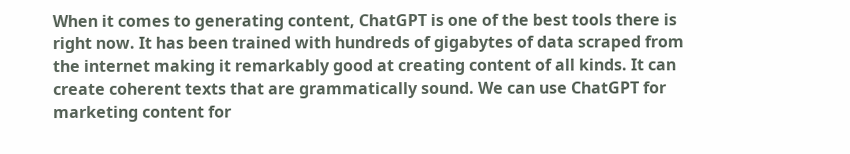When it comes to generating content, ChatGPT is one of the best tools there is right now. It has been trained with hundreds of gigabytes of data scraped from the internet making it remarkably good at creating content of all kinds. It can create coherent texts that are grammatically sound. We can use ChatGPT for marketing content for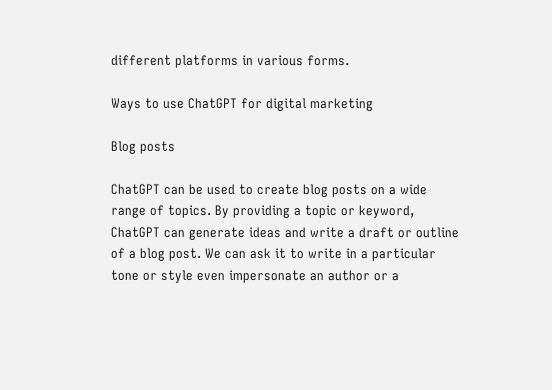different platforms in various forms.

Ways to use ChatGPT for digital marketing

Blog posts

ChatGPT can be used to create blog posts on a wide range of topics. By providing a topic or keyword, ChatGPT can generate ideas and write a draft or outline of a blog post. We can ask it to write in a particular tone or style even impersonate an author or a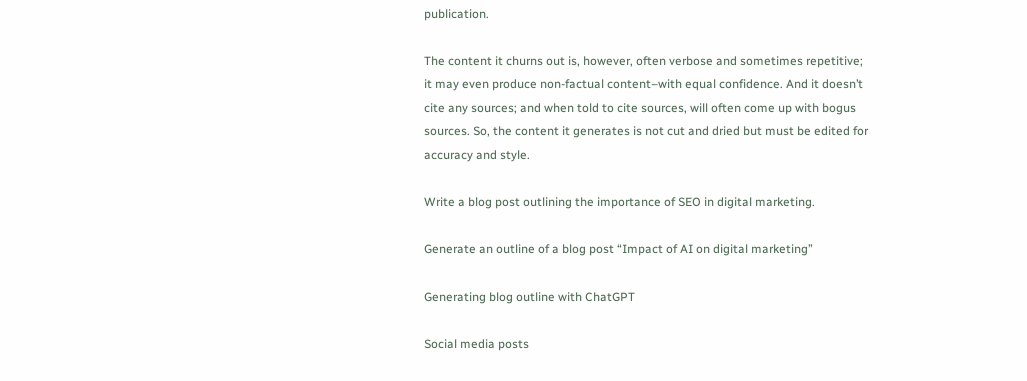publication.

The content it churns out is, however, often verbose and sometimes repetitive; it may even produce non-factual content–with equal confidence. And it doesn’t cite any sources; and when told to cite sources, will often come up with bogus sources. So, the content it generates is not cut and dried but must be edited for accuracy and style.

Write a blog post outlining the importance of SEO in digital marketing.

Generate an outline of a blog post “Impact of AI on digital marketing”

Generating blog outline with ChatGPT

Social media posts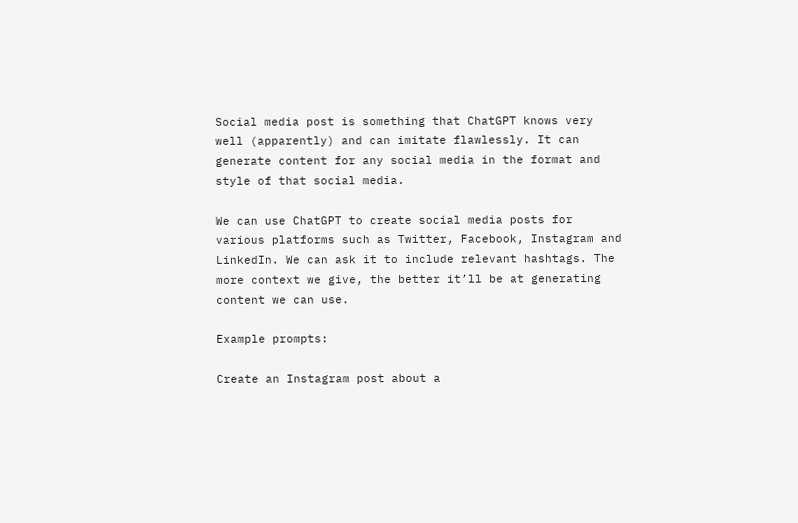Social media post is something that ChatGPT knows very well (apparently) and can imitate flawlessly. It can generate content for any social media in the format and style of that social media.

We can use ChatGPT to create social media posts for various platforms such as Twitter, Facebook, Instagram and LinkedIn. We can ask it to include relevant hashtags. The more context we give, the better it’ll be at generating content we can use.

Example prompts:

Create an Instagram post about a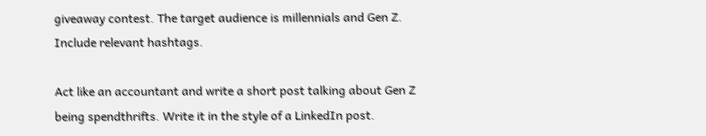giveaway contest. The target audience is millennials and Gen Z. Include relevant hashtags.

Act like an accountant and write a short post talking about Gen Z being spendthrifts. Write it in the style of a LinkedIn post.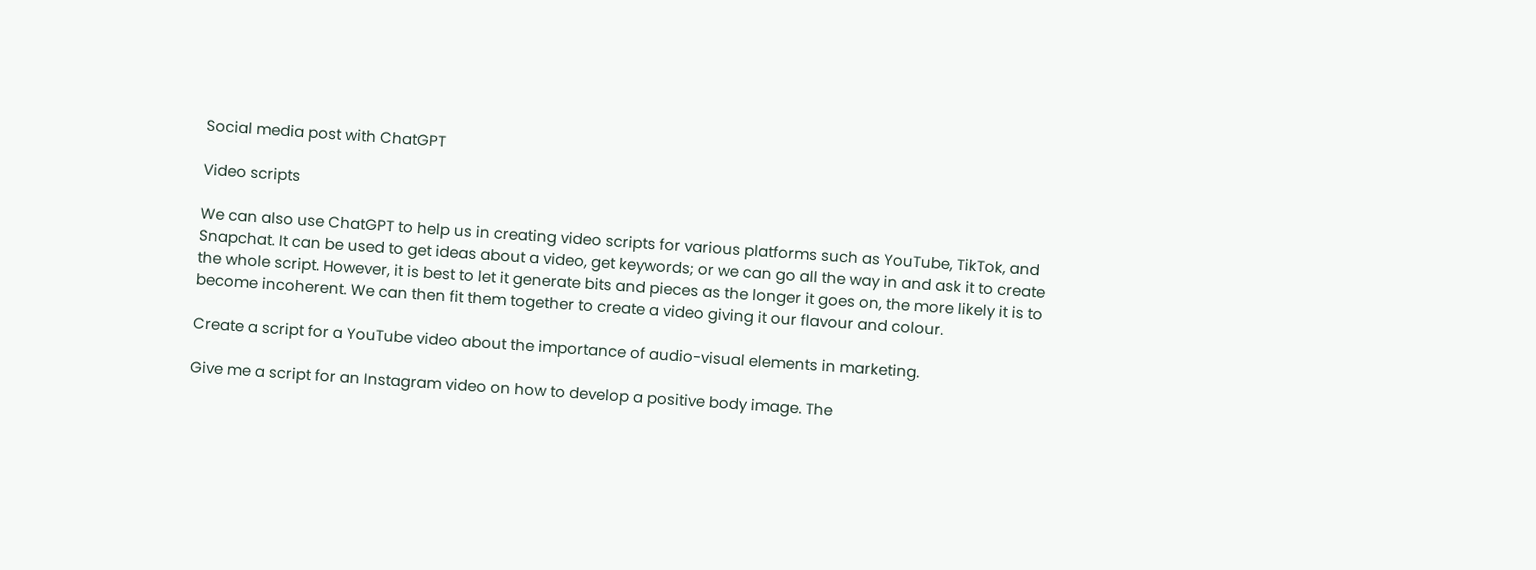Social media post with ChatGPT

Video scripts

We can also use ChatGPT to help us in creating video scripts for various platforms such as YouTube, TikTok, and Snapchat. It can be used to get ideas about a video, get keywords; or we can go all the way in and ask it to create the whole script. However, it is best to let it generate bits and pieces as the longer it goes on, the more likely it is to become incoherent. We can then fit them together to create a video giving it our flavour and colour.

Create a script for a YouTube video about the importance of audio-visual elements in marketing.

Give me a script for an Instagram video on how to develop a positive body image. The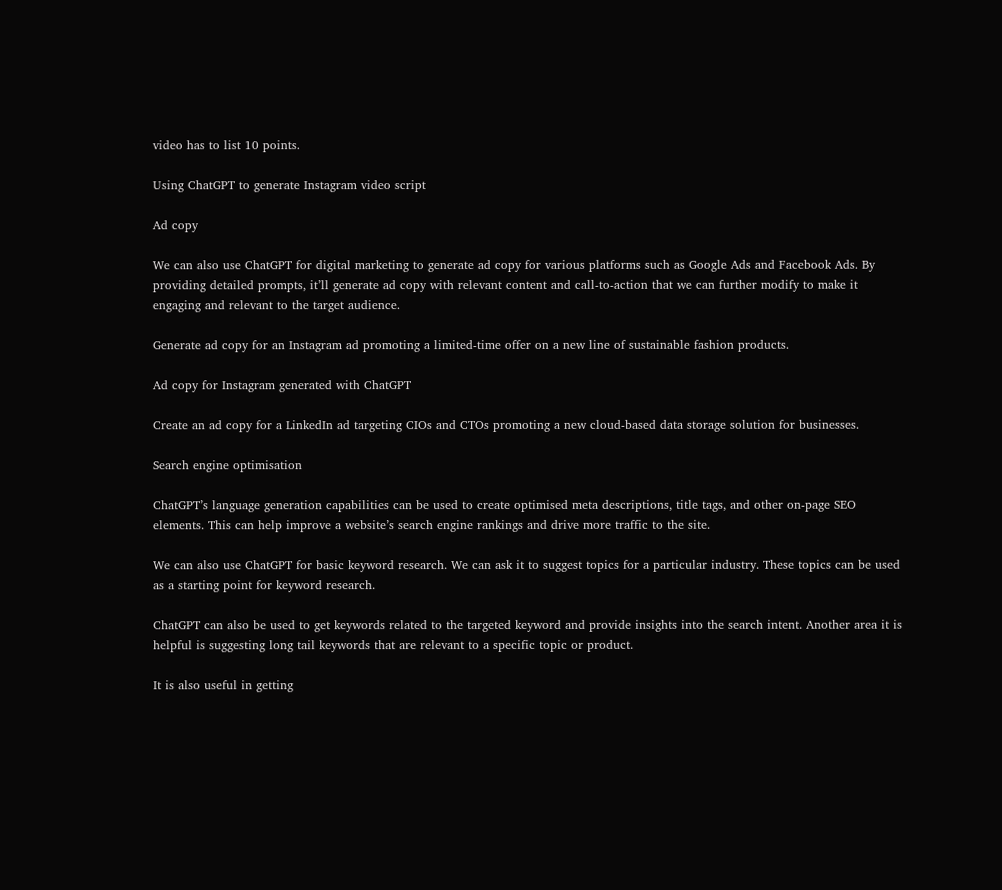video has to list 10 points.

Using ChatGPT to generate Instagram video script

Ad copy

We can also use ChatGPT for digital marketing to generate ad copy for various platforms such as Google Ads and Facebook Ads. By providing detailed prompts, it’ll generate ad copy with relevant content and call-to-action that we can further modify to make it engaging and relevant to the target audience.

Generate ad copy for an Instagram ad promoting a limited-time offer on a new line of sustainable fashion products.

Ad copy for Instagram generated with ChatGPT

Create an ad copy for a LinkedIn ad targeting CIOs and CTOs promoting a new cloud-based data storage solution for businesses.

Search engine optimisation

ChatGPT’s language generation capabilities can be used to create optimised meta descriptions, title tags, and other on-page SEO elements. This can help improve a website’s search engine rankings and drive more traffic to the site.

We can also use ChatGPT for basic keyword research. We can ask it to suggest topics for a particular industry. These topics can be used as a starting point for keyword research.

ChatGPT can also be used to get keywords related to the targeted keyword and provide insights into the search intent. Another area it is helpful is suggesting long tail keywords that are relevant to a specific topic or product.

It is also useful in getting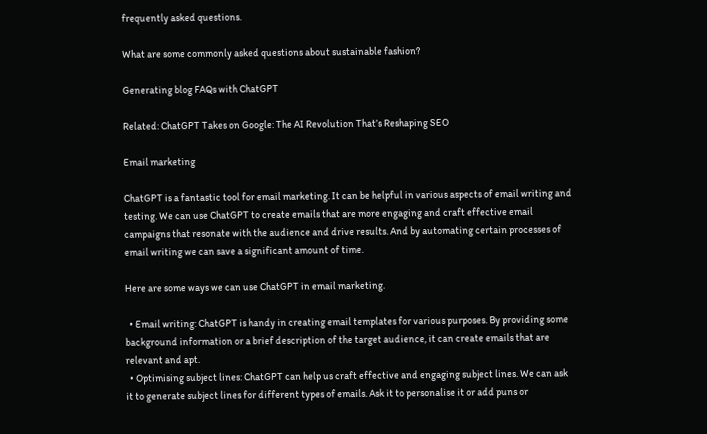frequently asked questions.

What are some commonly asked questions about sustainable fashion?

Generating blog FAQs with ChatGPT

Related: ChatGPT Takes on Google: The AI Revolution That’s Reshaping SEO

Email marketing

ChatGPT is a fantastic tool for email marketing. It can be helpful in various aspects of email writing and testing. We can use ChatGPT to create emails that are more engaging and craft effective email campaigns that resonate with the audience and drive results. And by automating certain processes of email writing we can save a significant amount of time.

Here are some ways we can use ChatGPT in email marketing.

  • Email writing: ChatGPT is handy in creating email templates for various purposes. By providing some background information or a brief description of the target audience, it can create emails that are relevant and apt.
  • Optimising subject lines: ChatGPT can help us craft effective and engaging subject lines. We can ask it to generate subject lines for different types of emails. Ask it to personalise it or add puns or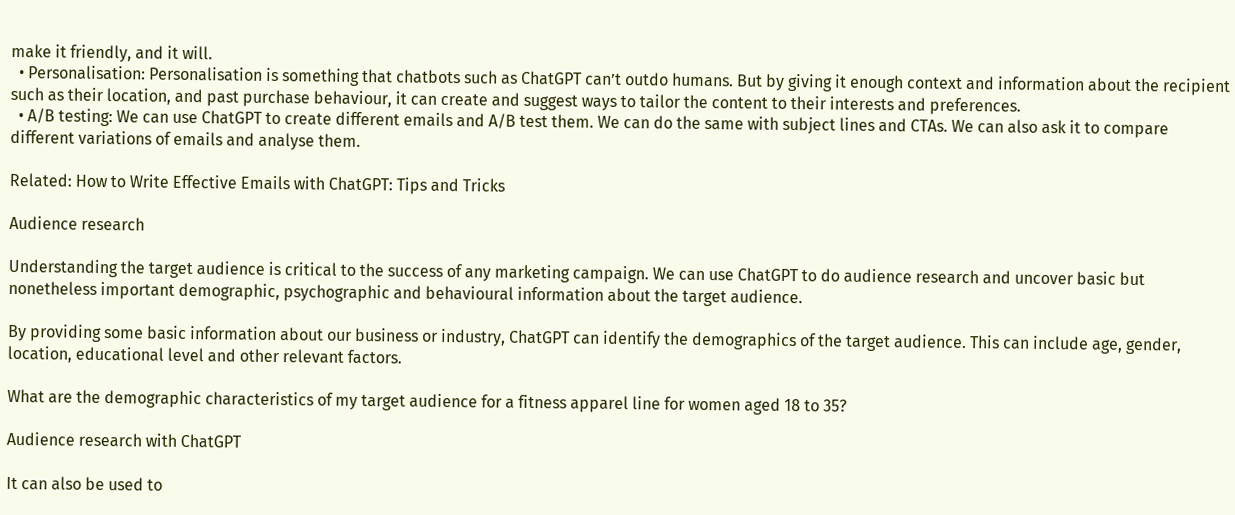make it friendly, and it will.
  • Personalisation: Personalisation is something that chatbots such as ChatGPT can’t outdo humans. But by giving it enough context and information about the recipient such as their location, and past purchase behaviour, it can create and suggest ways to tailor the content to their interests and preferences.
  • A/B testing: We can use ChatGPT to create different emails and A/B test them. We can do the same with subject lines and CTAs. We can also ask it to compare different variations of emails and analyse them.

Related: How to Write Effective Emails with ChatGPT: Tips and Tricks

Audience research

Understanding the target audience is critical to the success of any marketing campaign. We can use ChatGPT to do audience research and uncover basic but nonetheless important demographic, psychographic and behavioural information about the target audience.

By providing some basic information about our business or industry, ChatGPT can identify the demographics of the target audience. This can include age, gender, location, educational level and other relevant factors.

What are the demographic characteristics of my target audience for a fitness apparel line for women aged 18 to 35?

Audience research with ChatGPT

It can also be used to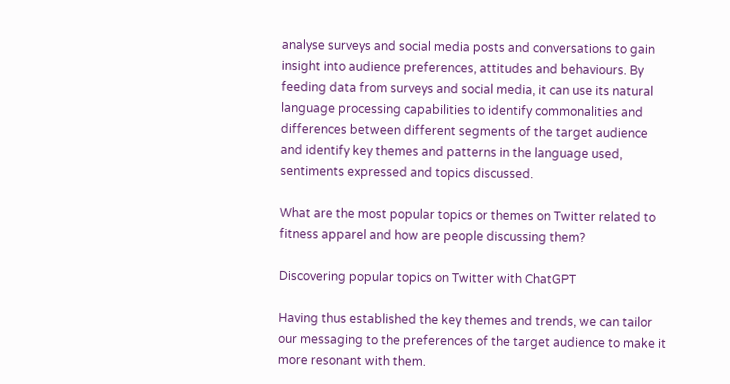analyse surveys and social media posts and conversations to gain insight into audience preferences, attitudes and behaviours. By feeding data from surveys and social media, it can use its natural language processing capabilities to identify commonalities and differences between different segments of the target audience and identify key themes and patterns in the language used, sentiments expressed and topics discussed.

What are the most popular topics or themes on Twitter related to fitness apparel and how are people discussing them?

Discovering popular topics on Twitter with ChatGPT

Having thus established the key themes and trends, we can tailor our messaging to the preferences of the target audience to make it more resonant with them.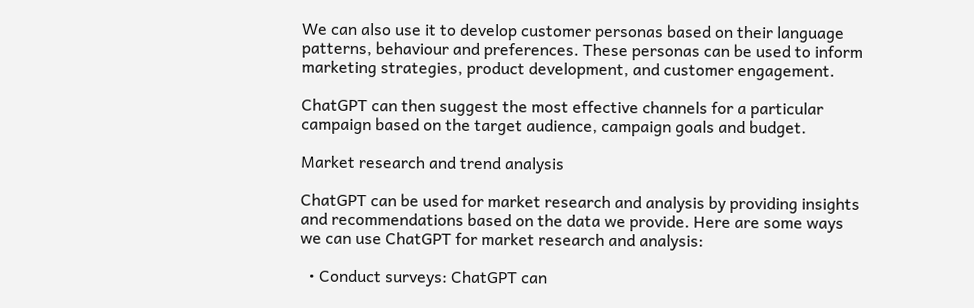We can also use it to develop customer personas based on their language patterns, behaviour and preferences. These personas can be used to inform marketing strategies, product development, and customer engagement.

ChatGPT can then suggest the most effective channels for a particular campaign based on the target audience, campaign goals and budget.

Market research and trend analysis

ChatGPT can be used for market research and analysis by providing insights and recommendations based on the data we provide. Here are some ways we can use ChatGPT for market research and analysis:

  • Conduct surveys: ChatGPT can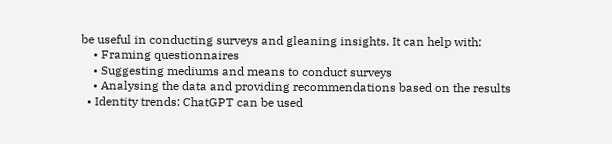be useful in conducting surveys and gleaning insights. It can help with:
    • Framing questionnaires
    • Suggesting mediums and means to conduct surveys
    • Analysing the data and providing recommendations based on the results
  • Identity trends: ChatGPT can be used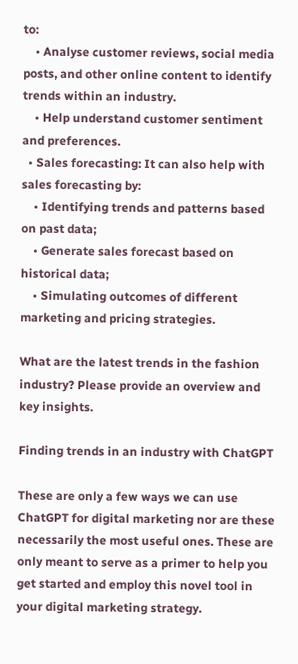to:
    • Analyse customer reviews, social media posts, and other online content to identify trends within an industry.
    • Help understand customer sentiment and preferences.
  • Sales forecasting: It can also help with sales forecasting by:
    • Identifying trends and patterns based on past data;
    • Generate sales forecast based on historical data;
    • Simulating outcomes of different marketing and pricing strategies.

What are the latest trends in the fashion industry? Please provide an overview and key insights.

Finding trends in an industry with ChatGPT

These are only a few ways we can use ChatGPT for digital marketing nor are these necessarily the most useful ones. These are only meant to serve as a primer to help you get started and employ this novel tool in your digital marketing strategy.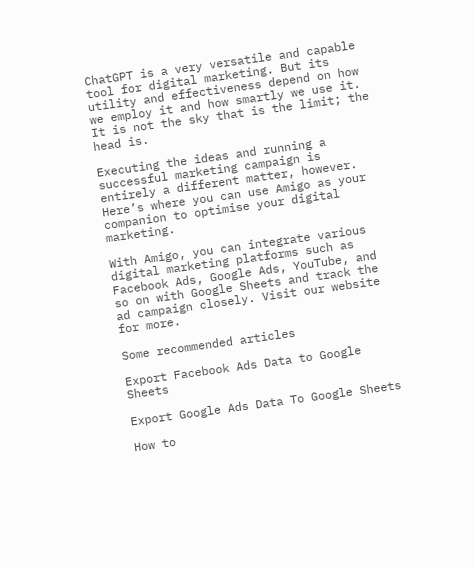ChatGPT is a very versatile and capable tool for digital marketing. But its utility and effectiveness depend on how we employ it and how smartly we use it. It is not the sky that is the limit; the head is.

Executing the ideas and running a successful marketing campaign is entirely a different matter, however. Here’s where you can use Amigo as your companion to optimise your digital marketing.

With Amigo, you can integrate various digital marketing platforms such as Facebook Ads, Google Ads, YouTube, and so on with Google Sheets and track the ad campaign closely. Visit our website for more.

Some recommended articles

Export Facebook Ads Data to Google Sheets

Export Google Ads Data To Google Sheets

How to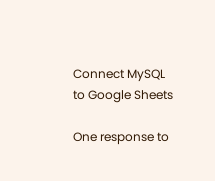Connect MySQL to Google Sheets

One response to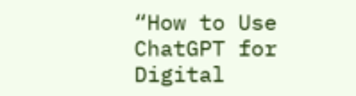“How to Use ChatGPT for Digital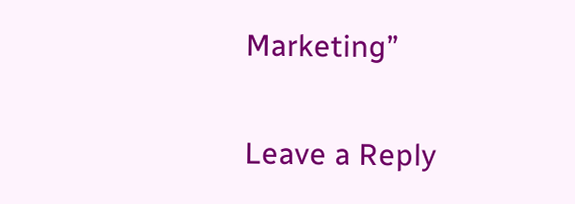Marketing”

Leave a Reply